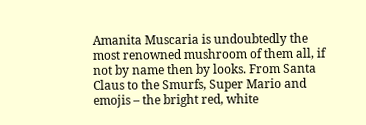Amanita Muscaria is undoubtedly the most renowned mushroom of them all, if not by name then by looks. From Santa Claus to the Smurfs, Super Mario and emojis – the bright red, white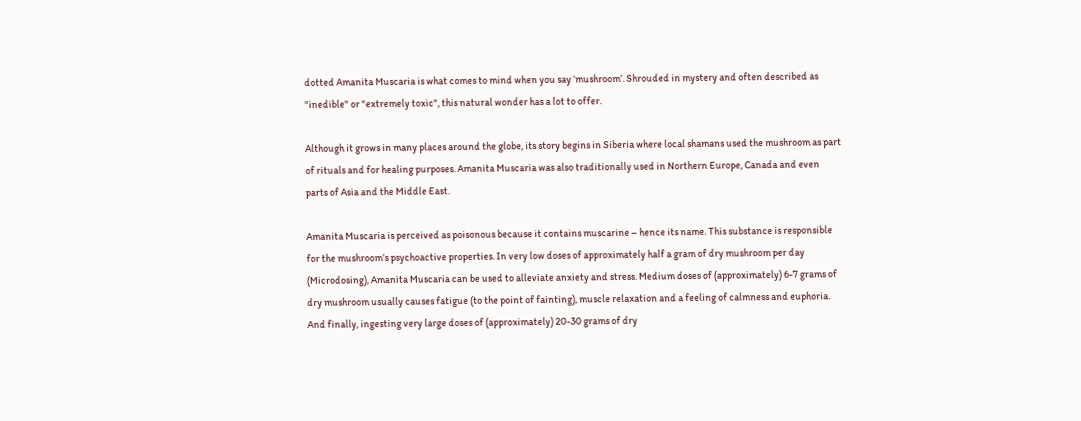dotted Amanita Muscaria is what comes to mind when you say ‘mushroom’. Shrouded in mystery and often described as "inedible" or "extremely toxic", this natural wonder has a lot to offer.

Although it grows in many places around the globe, its story begins in Siberia where local shamans used the mushroom as part of rituals and for healing purposes. Amanita Muscaria was also traditionally used in Northern Europe, Canada and even parts of Asia and the Middle East.

Amanita Muscaria is perceived as poisonous because it contains muscarine – hence its name. This substance is responsible for the mushroom’s psychoactive properties. In very low doses of approximately half a gram of dry mushroom per day (Microdosing), Amanita Muscaria can be used to alleviate anxiety and stress. Medium doses of (approximately) 6-7 grams of dry mushroom usually causes fatigue (to the point of fainting), muscle relaxation and a feeling of calmness and euphoria. And finally, ingesting very large doses of (approximately) 20-30 grams of dry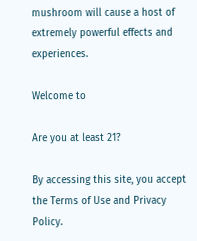mushroom will cause a host of extremely powerful effects and experiences.

Welcome to

Are you at least 21?

By accessing this site, you accept the Terms of Use and Privacy Policy.